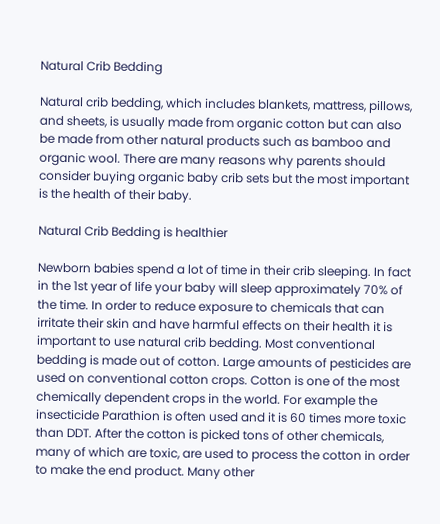Natural Crib Bedding

Natural crib bedding, which includes blankets, mattress, pillows, and sheets, is usually made from organic cotton but can also be made from other natural products such as bamboo and organic wool. There are many reasons why parents should consider buying organic baby crib sets but the most important is the health of their baby.

Natural Crib Bedding is healthier

Newborn babies spend a lot of time in their crib sleeping. In fact in the 1st year of life your baby will sleep approximately 70% of the time. In order to reduce exposure to chemicals that can irritate their skin and have harmful effects on their health it is important to use natural crib bedding. Most conventional bedding is made out of cotton. Large amounts of pesticides are used on conventional cotton crops. Cotton is one of the most chemically dependent crops in the world. For example the insecticide Parathion is often used and it is 60 times more toxic than DDT. After the cotton is picked tons of other chemicals, many of which are toxic, are used to process the cotton in order to make the end product. Many other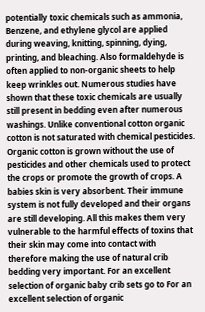potentially toxic chemicals such as ammonia, Benzene, and ethylene glycol are applied during weaving, knitting, spinning, dying, printing, and bleaching. Also formaldehyde is often applied to non-organic sheets to help keep wrinkles out. Numerous studies have shown that these toxic chemicals are usually still present in bedding even after numerous washings. Unlike conventional cotton organic cotton is not saturated with chemical pesticides. Organic cotton is grown without the use of pesticides and other chemicals used to protect the crops or promote the growth of crops. A babies skin is very absorbent. Their immune system is not fully developed and their organs are still developing. All this makes them very vulnerable to the harmful effects of toxins that their skin may come into contact with therefore making the use of natural crib bedding very important. For an excellent selection of organic baby crib sets go to For an excellent selection of organic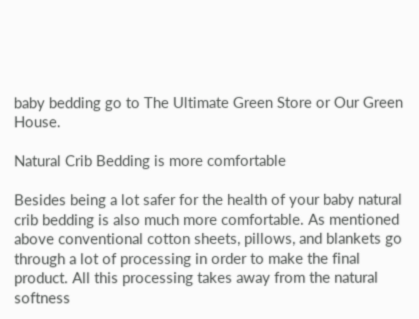baby bedding go to The Ultimate Green Store or Our Green House.

Natural Crib Bedding is more comfortable

Besides being a lot safer for the health of your baby natural crib bedding is also much more comfortable. As mentioned above conventional cotton sheets, pillows, and blankets go through a lot of processing in order to make the final product. All this processing takes away from the natural softness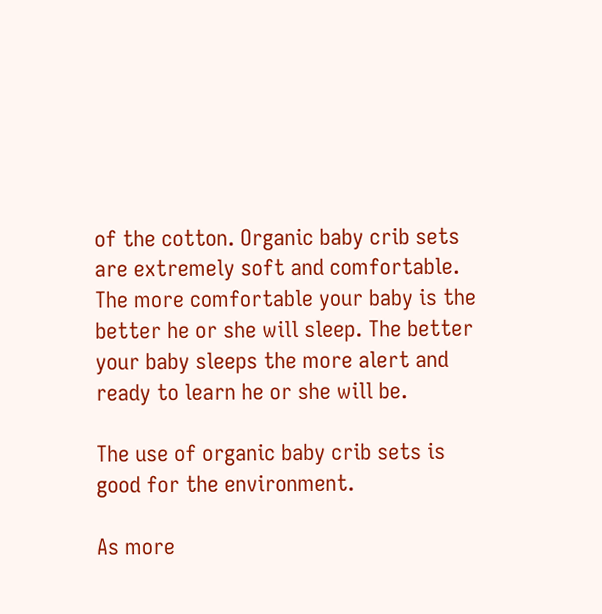of the cotton. Organic baby crib sets are extremely soft and comfortable. The more comfortable your baby is the better he or she will sleep. The better your baby sleeps the more alert and ready to learn he or she will be.

The use of organic baby crib sets is good for the environment.

As more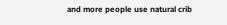and more people use natural crib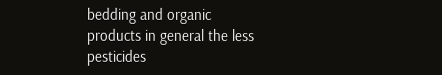bedding and organic products in general the less pesticides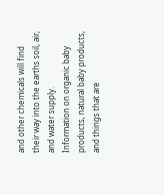and other chemicals will find their way into the earths soil, air, and water supply.
Information on organic baby products, natural baby products, and things that are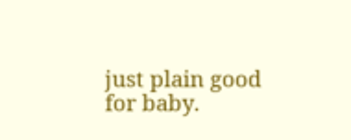just plain good for baby.